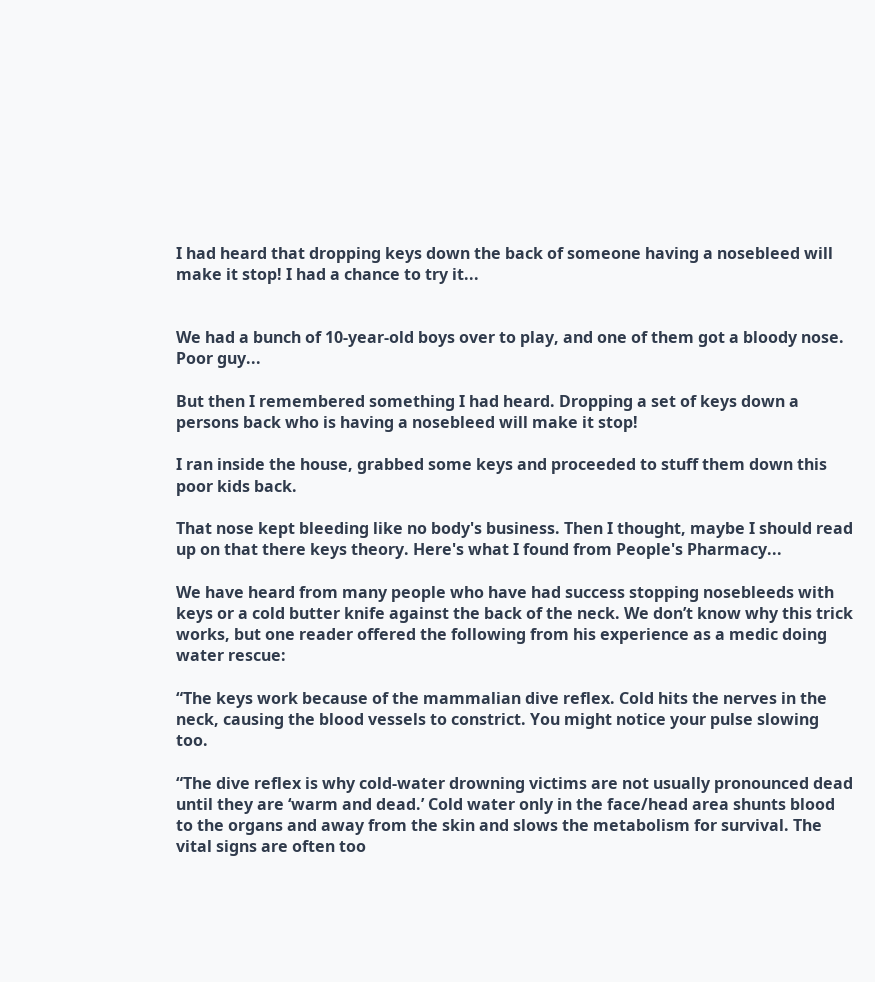I had heard that dropping keys down the back of someone having a nosebleed will make it stop! I had a chance to try it...


We had a bunch of 10-year-old boys over to play, and one of them got a bloody nose. Poor guy...

But then I remembered something I had heard. Dropping a set of keys down a persons back who is having a nosebleed will make it stop!

I ran inside the house, grabbed some keys and proceeded to stuff them down this poor kids back.

That nose kept bleeding like no body's business. Then I thought, maybe I should read up on that there keys theory. Here's what I found from People's Pharmacy...

We have heard from many people who have had success stopping nosebleeds with keys or a cold butter knife against the back of the neck. We don’t know why this trick works, but one reader offered the following from his experience as a medic doing water rescue:

“The keys work because of the mammalian dive reflex. Cold hits the nerves in the neck, causing the blood vessels to constrict. You might notice your pulse slowing too.

“The dive reflex is why cold-water drowning victims are not usually pronounced dead until they are ‘warm and dead.’ Cold water only in the face/head area shunts blood to the organs and away from the skin and slows the metabolism for survival. The vital signs are often too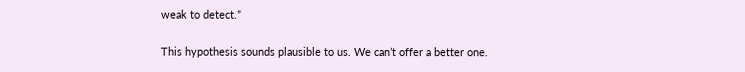weak to detect.”

This hypothesis sounds plausible to us. We can’t offer a better one.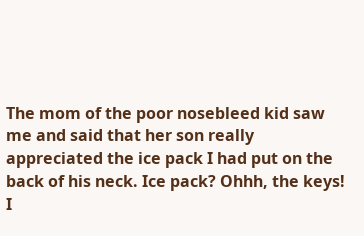The mom of the poor nosebleed kid saw me and said that her son really appreciated the ice pack I had put on the back of his neck. Ice pack? Ohhh, the keys! I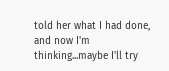told her what I had done, and now I'm thinking...maybe I'll try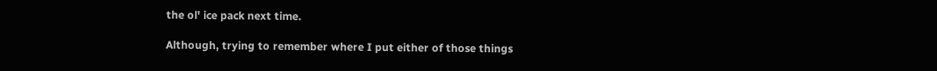the ol' ice pack next time.

Although, trying to remember where I put either of those things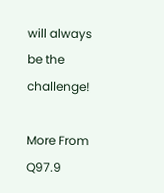will always be the challenge!

More From Q97.9